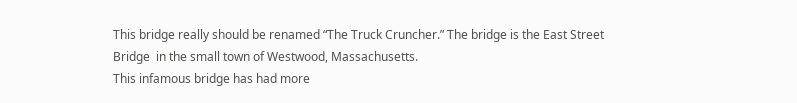This bridge really should be renamed “The Truck Cruncher.” The bridge is the East Street Bridge  in the small town of Westwood, Massachusetts.
This infamous bridge has had more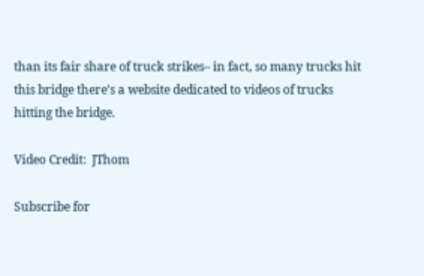than its fair share of truck strikes– in fact, so many trucks hit this bridge there’s a website dedicated to videos of trucks hitting the bridge.

Video Credit:  JThom

Subscribe for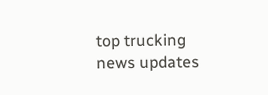top trucking news updates